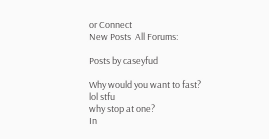or Connect
New Posts  All Forums:

Posts by caseyfud

Why would you want to fast?
lol stfu
why stop at one?
In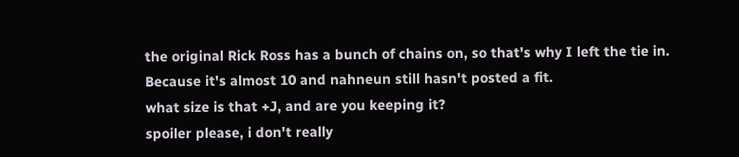the original Rick Ross has a bunch of chains on, so that's why I left the tie in.
Because it's almost 10 and nahneun still hasn't posted a fit.
what size is that +J, and are you keeping it?
spoiler please, i don't really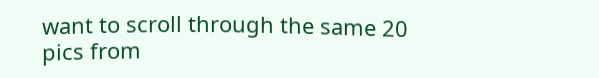want to scroll through the same 20 pics from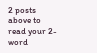2 posts above to read your 2-word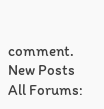comment.
New Posts  All Forums: